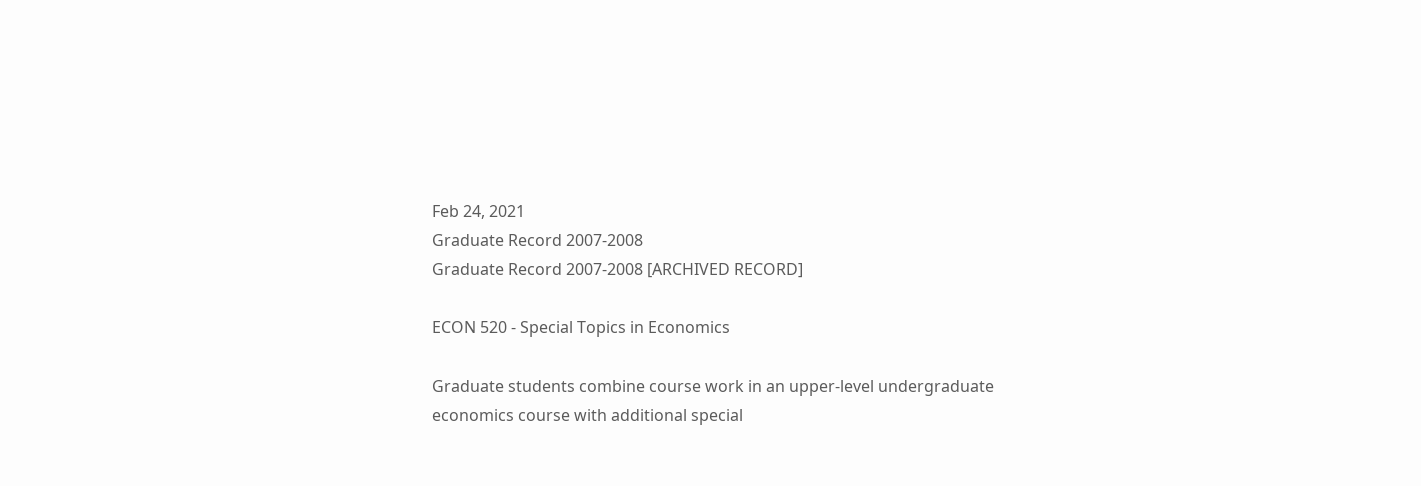Feb 24, 2021
Graduate Record 2007-2008
Graduate Record 2007-2008 [ARCHIVED RECORD]

ECON 520 - Special Topics in Economics

Graduate students combine course work in an upper-level undergraduate economics course with additional special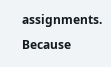assignments. Because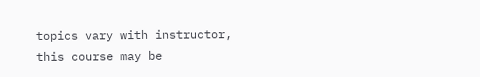topics vary with instructor, this course may be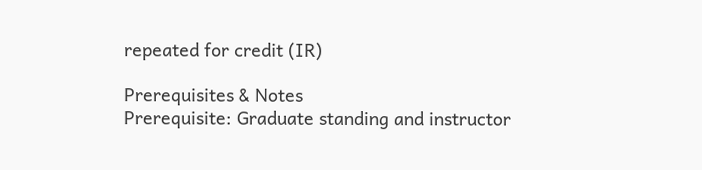repeated for credit (IR)

Prerequisites & Notes
Prerequisite: Graduate standing and instructor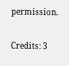permission.

Credits: 3